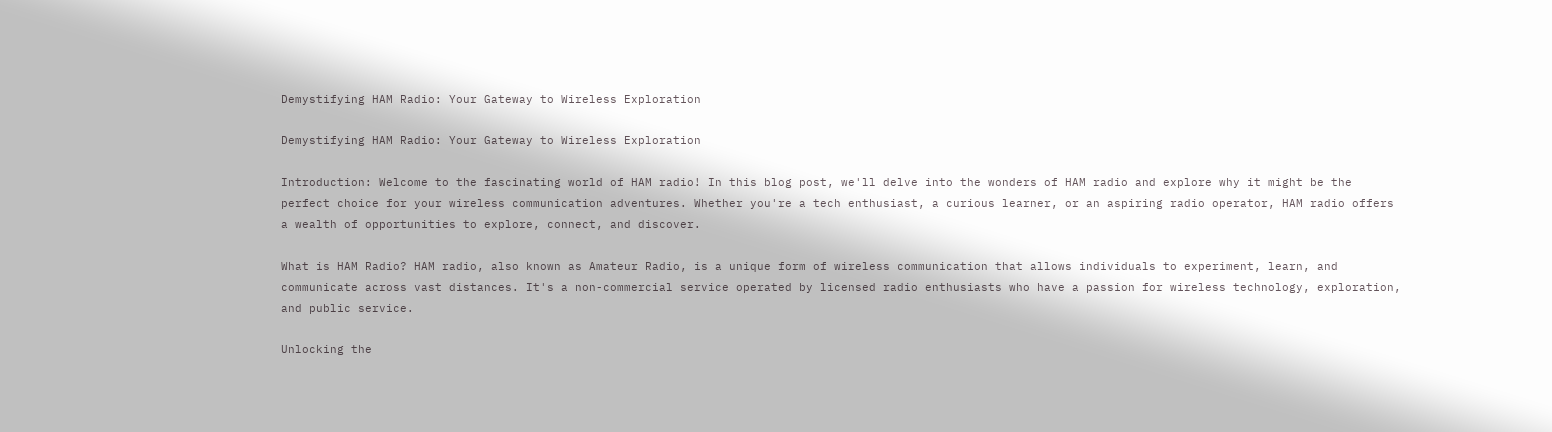Demystifying HAM Radio: Your Gateway to Wireless Exploration

Demystifying HAM Radio: Your Gateway to Wireless Exploration

Introduction: Welcome to the fascinating world of HAM radio! In this blog post, we'll delve into the wonders of HAM radio and explore why it might be the perfect choice for your wireless communication adventures. Whether you're a tech enthusiast, a curious learner, or an aspiring radio operator, HAM radio offers a wealth of opportunities to explore, connect, and discover.

What is HAM Radio? HAM radio, also known as Amateur Radio, is a unique form of wireless communication that allows individuals to experiment, learn, and communicate across vast distances. It's a non-commercial service operated by licensed radio enthusiasts who have a passion for wireless technology, exploration, and public service.

Unlocking the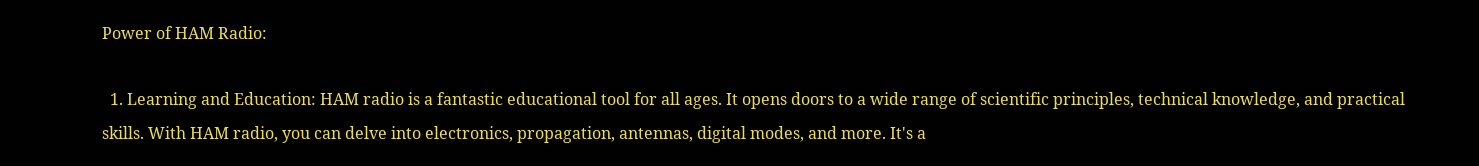Power of HAM Radio:

  1. Learning and Education: HAM radio is a fantastic educational tool for all ages. It opens doors to a wide range of scientific principles, technical knowledge, and practical skills. With HAM radio, you can delve into electronics, propagation, antennas, digital modes, and more. It's a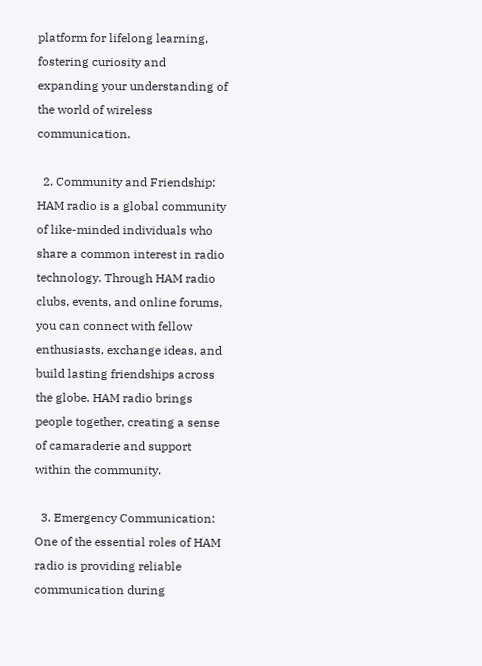platform for lifelong learning, fostering curiosity and expanding your understanding of the world of wireless communication.

  2. Community and Friendship: HAM radio is a global community of like-minded individuals who share a common interest in radio technology. Through HAM radio clubs, events, and online forums, you can connect with fellow enthusiasts, exchange ideas, and build lasting friendships across the globe. HAM radio brings people together, creating a sense of camaraderie and support within the community.

  3. Emergency Communication: One of the essential roles of HAM radio is providing reliable communication during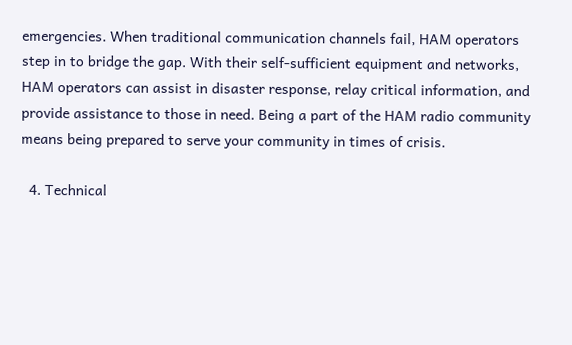emergencies. When traditional communication channels fail, HAM operators step in to bridge the gap. With their self-sufficient equipment and networks, HAM operators can assist in disaster response, relay critical information, and provide assistance to those in need. Being a part of the HAM radio community means being prepared to serve your community in times of crisis.

  4. Technical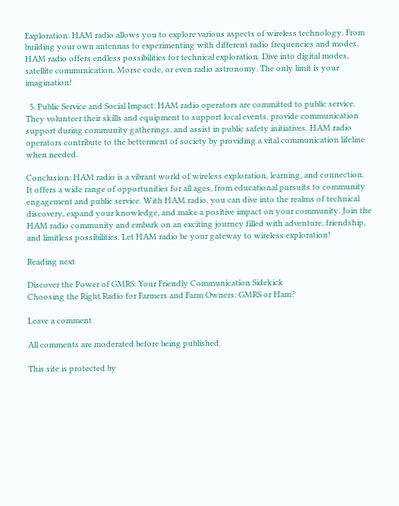Exploration: HAM radio allows you to explore various aspects of wireless technology. From building your own antennas to experimenting with different radio frequencies and modes, HAM radio offers endless possibilities for technical exploration. Dive into digital modes, satellite communication, Morse code, or even radio astronomy. The only limit is your imagination!

  5. Public Service and Social Impact: HAM radio operators are committed to public service. They volunteer their skills and equipment to support local events, provide communication support during community gatherings, and assist in public safety initiatives. HAM radio operators contribute to the betterment of society by providing a vital communication lifeline when needed.

Conclusion: HAM radio is a vibrant world of wireless exploration, learning, and connection. It offers a wide range of opportunities for all ages, from educational pursuits to community engagement and public service. With HAM radio, you can dive into the realms of technical discovery, expand your knowledge, and make a positive impact on your community. Join the HAM radio community and embark on an exciting journey filled with adventure, friendship, and limitless possibilities. Let HAM radio be your gateway to wireless exploration!

Reading next

Discover the Power of GMRS: Your Friendly Communication Sidekick
Choosing the Right Radio for Farmers and Farm Owners: GMRS or Ham?

Leave a comment

All comments are moderated before being published.

This site is protected by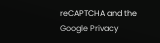reCAPTCHA and the Google Privacy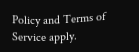Policy and Terms of Service apply.